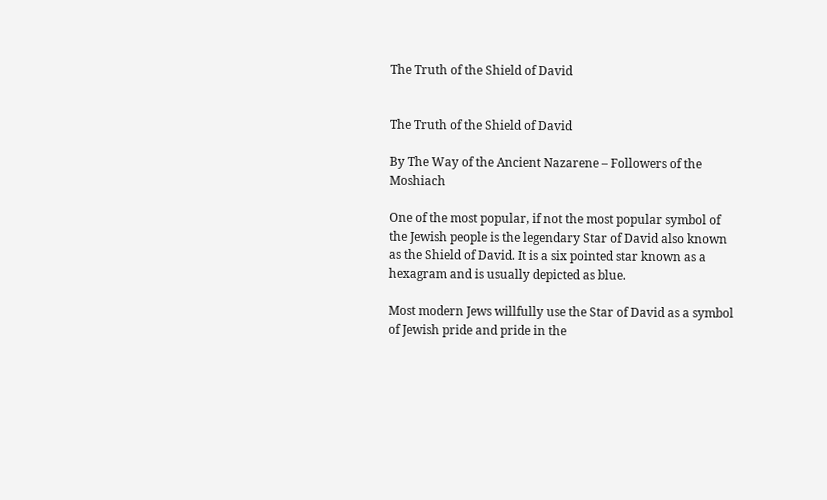The Truth of the Shield of David


The Truth of the Shield of David

By The Way of the Ancient Nazarene – Followers of the Moshiach

One of the most popular, if not the most popular symbol of the Jewish people is the legendary Star of David also known as the Shield of David. It is a six pointed star known as a hexagram and is usually depicted as blue.

Most modern Jews willfully use the Star of David as a symbol of Jewish pride and pride in the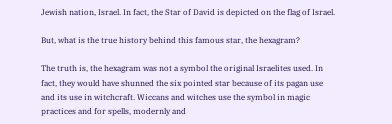Jewish nation, Israel. In fact, the Star of David is depicted on the flag of Israel.

But, what is the true history behind this famous star, the hexagram?

The truth is, the hexagram was not a symbol the original Israelites used. In fact, they would have shunned the six pointed star because of its pagan use and its use in witchcraft. Wiccans and witches use the symbol in magic practices and for spells, modernly and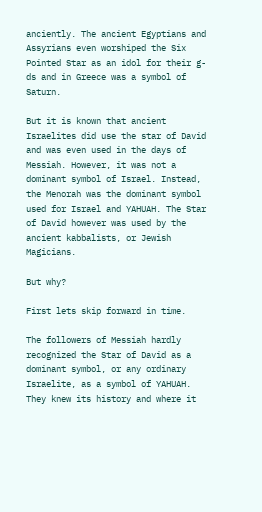anciently. The ancient Egyptians and Assyrians even worshiped the Six Pointed Star as an idol for their g-ds and in Greece was a symbol of Saturn.

But it is known that ancient Israelites did use the star of David and was even used in the days of Messiah. However, it was not a dominant symbol of Israel. Instead, the Menorah was the dominant symbol used for Israel and YAHUAH. The Star of David however was used by the ancient kabbalists, or Jewish Magicians.

But why?

First lets skip forward in time.

The followers of Messiah hardly recognized the Star of David as a dominant symbol, or any ordinary Israelite, as a symbol of YAHUAH. They knew its history and where it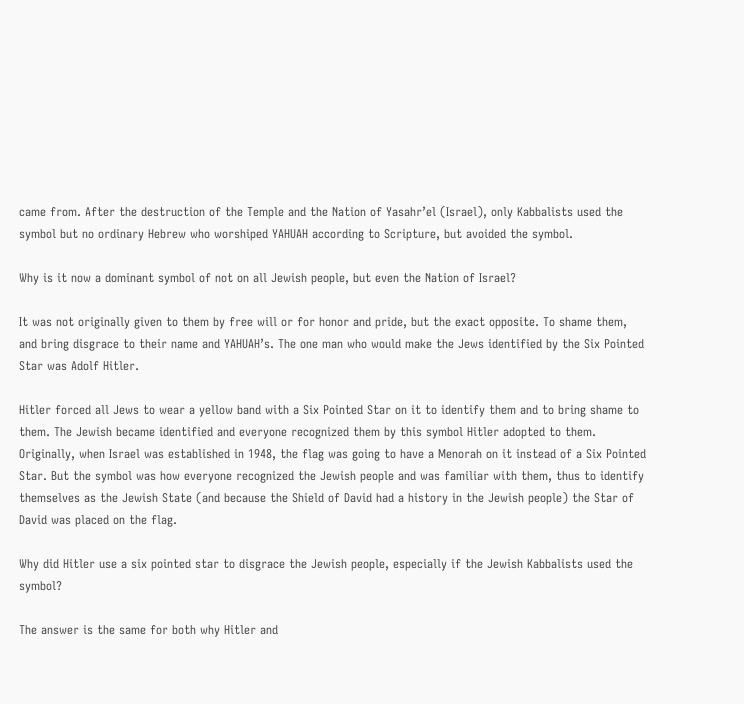came from. After the destruction of the Temple and the Nation of Yasahr’el (Israel), only Kabbalists used the symbol but no ordinary Hebrew who worshiped YAHUAH according to Scripture, but avoided the symbol.

Why is it now a dominant symbol of not on all Jewish people, but even the Nation of Israel?

It was not originally given to them by free will or for honor and pride, but the exact opposite. To shame them, and bring disgrace to their name and YAHUAH’s. The one man who would make the Jews identified by the Six Pointed Star was Adolf Hitler.

Hitler forced all Jews to wear a yellow band with a Six Pointed Star on it to identify them and to bring shame to them. The Jewish became identified and everyone recognized them by this symbol Hitler adopted to them. Originally, when Israel was established in 1948, the flag was going to have a Menorah on it instead of a Six Pointed Star. But the symbol was how everyone recognized the Jewish people and was familiar with them, thus to identify themselves as the Jewish State (and because the Shield of David had a history in the Jewish people) the Star of David was placed on the flag.

Why did Hitler use a six pointed star to disgrace the Jewish people, especially if the Jewish Kabbalists used the symbol?

The answer is the same for both why Hitler and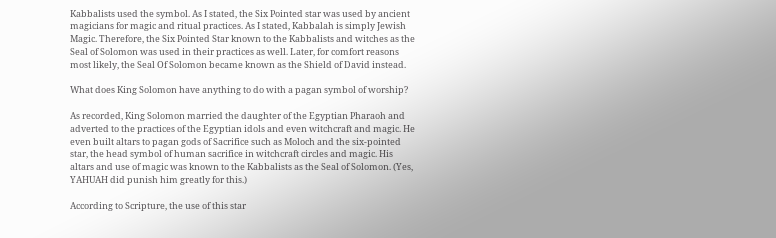Kabbalists used the symbol. As I stated, the Six Pointed star was used by ancient magicians for magic and ritual practices. As I stated, Kabbalah is simply Jewish Magic. Therefore, the Six Pointed Star known to the Kabbalists and witches as the Seal of Solomon was used in their practices as well. Later, for comfort reasons most likely, the Seal Of Solomon became known as the Shield of David instead.

What does King Solomon have anything to do with a pagan symbol of worship?

As recorded, King Solomon married the daughter of the Egyptian Pharaoh and adverted to the practices of the Egyptian idols and even witchcraft and magic. He even built altars to pagan gods of Sacrifice such as Moloch and the six-pointed star, the head symbol of human sacrifice in witchcraft circles and magic. His altars and use of magic was known to the Kabbalists as the Seal of Solomon. (Yes, YAHUAH did punish him greatly for this.)

According to Scripture, the use of this star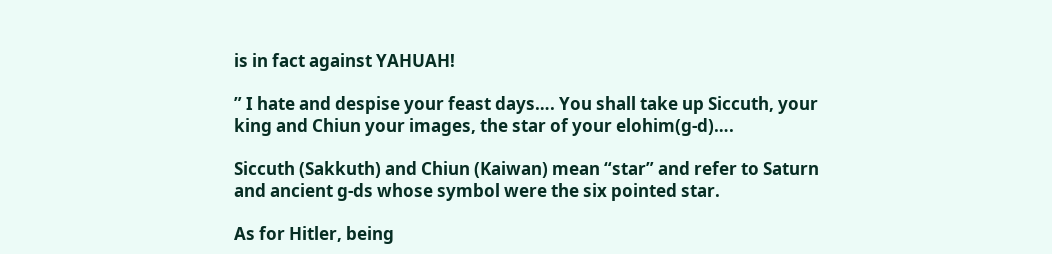is in fact against YAHUAH!

” I hate and despise your feast days…. You shall take up Siccuth, your king and Chiun your images, the star of your elohim(g-d)….

Siccuth (Sakkuth) and Chiun (Kaiwan) mean “star” and refer to Saturn and ancient g-ds whose symbol were the six pointed star.

As for Hitler, being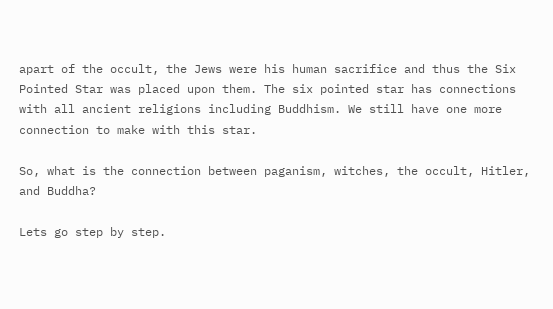apart of the occult, the Jews were his human sacrifice and thus the Six Pointed Star was placed upon them. The six pointed star has connections with all ancient religions including Buddhism. We still have one more connection to make with this star.

So, what is the connection between paganism, witches, the occult, Hitler, and Buddha?

Lets go step by step.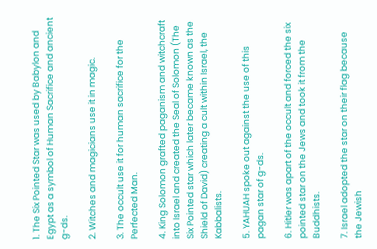1. The Six Pointed Star was used by Babylon and Egypt as a symbol of Human Sacrifice and ancient g-ds.

2. Witches and magicians use it in magic.

3. The occult use it for human sacrifice for the Perfected Man.

4. King Solomon grafted paganism and witchcraft into Israel and created the Seal of Solomon (The Six Pointed star which later became known as the Shield of David) creating a cult within Israel, the Kabbalists.

5. YAHUAH spoke out against the use of this pagan star of g-ds.

6. Hitler was apart of the occult and forced the six pointed star on the Jews and took it from the Buddhists.

7. Israel adopted the star on their flag because the Jewish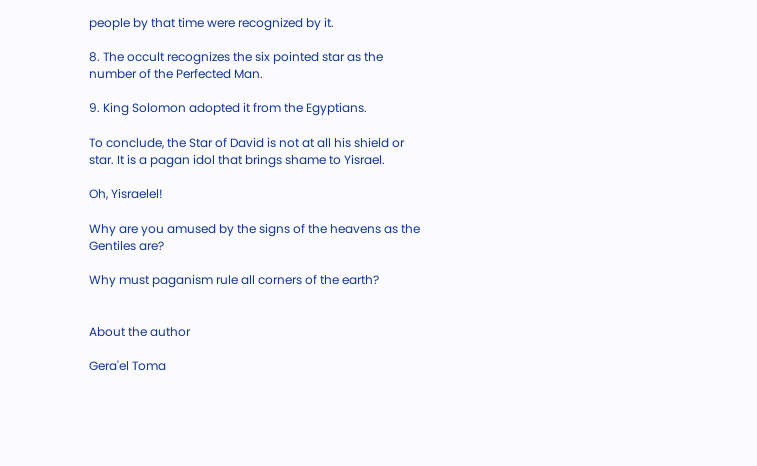people by that time were recognized by it.

8. The occult recognizes the six pointed star as the number of the Perfected Man.

9. King Solomon adopted it from the Egyptians.

To conclude, the Star of David is not at all his shield or star. It is a pagan idol that brings shame to Yisrael.

Oh, Yisraelel!

Why are you amused by the signs of the heavens as the Gentiles are?

Why must paganism rule all corners of the earth?


About the author

Gera'el Toma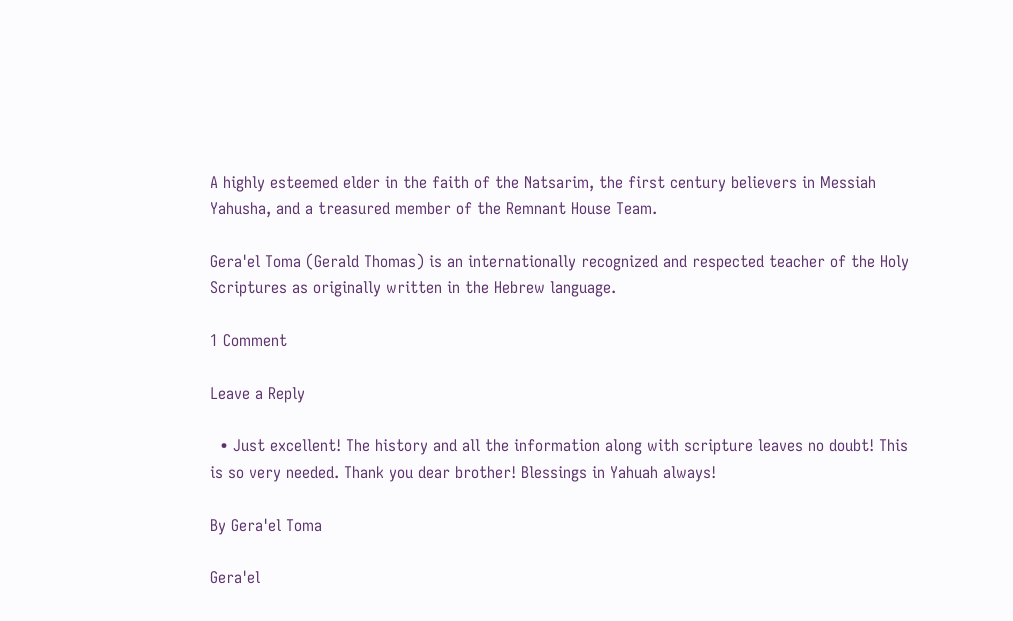A highly esteemed elder in the faith of the Natsarim, the first century believers in Messiah Yahusha, and a treasured member of the Remnant House Team.

Gera'el Toma (Gerald Thomas) is an internationally recognized and respected teacher of the Holy Scriptures as originally written in the Hebrew language.

1 Comment

Leave a Reply

  • Just excellent! The history and all the information along with scripture leaves no doubt! This is so very needed. Thank you dear brother! Blessings in Yahuah always!

By Gera'el Toma

Gera'el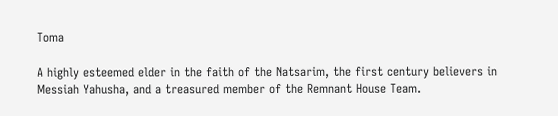Toma

A highly esteemed elder in the faith of the Natsarim, the first century believers in Messiah Yahusha, and a treasured member of the Remnant House Team.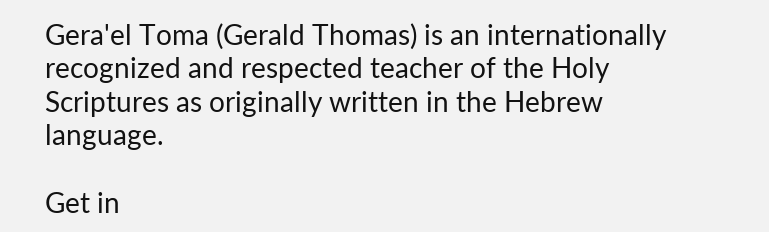Gera'el Toma (Gerald Thomas) is an internationally recognized and respected teacher of the Holy Scriptures as originally written in the Hebrew language.

Get in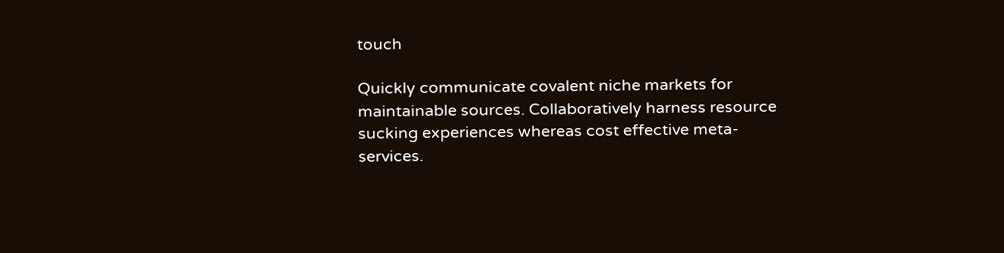touch

Quickly communicate covalent niche markets for maintainable sources. Collaboratively harness resource sucking experiences whereas cost effective meta-services.